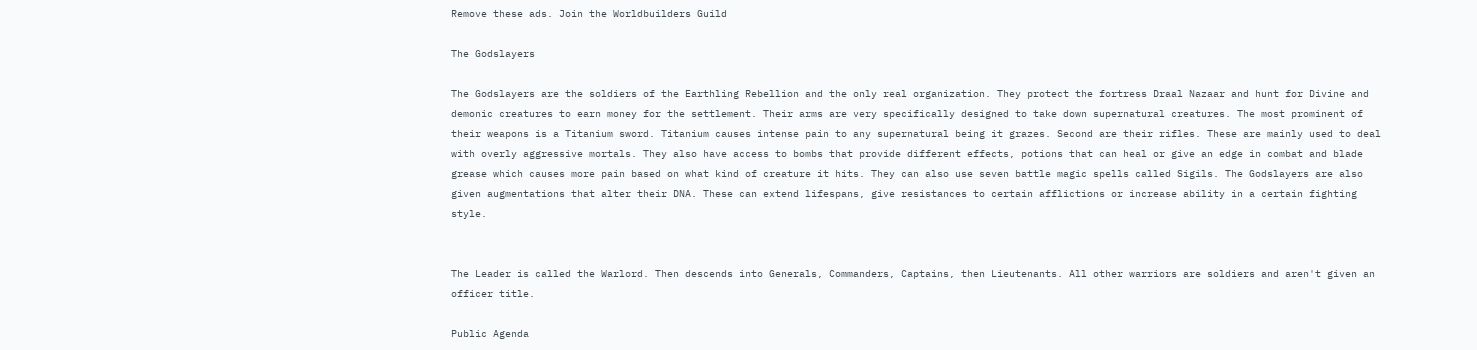Remove these ads. Join the Worldbuilders Guild

The Godslayers

The Godslayers are the soldiers of the Earthling Rebellion and the only real organization. They protect the fortress Draal Nazaar and hunt for Divine and demonic creatures to earn money for the settlement. Their arms are very specifically designed to take down supernatural creatures. The most prominent of their weapons is a Titanium sword. Titanium causes intense pain to any supernatural being it grazes. Second are their rifles. These are mainly used to deal with overly aggressive mortals. They also have access to bombs that provide different effects, potions that can heal or give an edge in combat and blade grease which causes more pain based on what kind of creature it hits. They can also use seven battle magic spells called Sigils. The Godslayers are also given augmentations that alter their DNA. These can extend lifespans, give resistances to certain afflictions or increase ability in a certain fighting style.


The Leader is called the Warlord. Then descends into Generals, Commanders, Captains, then Lieutenants. All other warriors are soldiers and aren't given an officer title.

Public Agenda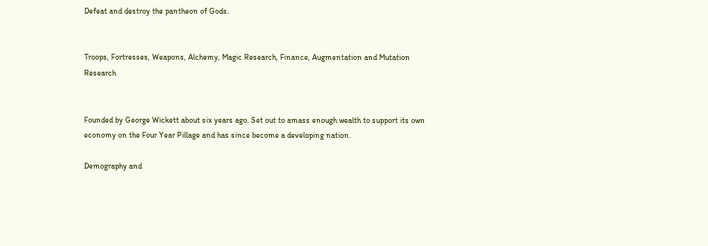Defeat and destroy the pantheon of Gods.


Troops, Fortresses, Weapons, Alchemy, Magic Research, Finance, Augmentation and Mutation Research


Founded by George Wickett about six years ago. Set out to amass enough wealth to support its own economy on the Four Year Pillage and has since become a developing nation.

Demography and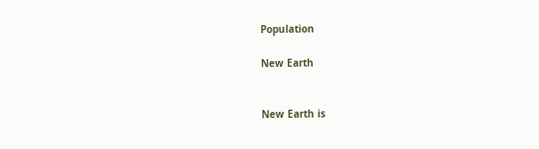Population

New Earth


New Earth is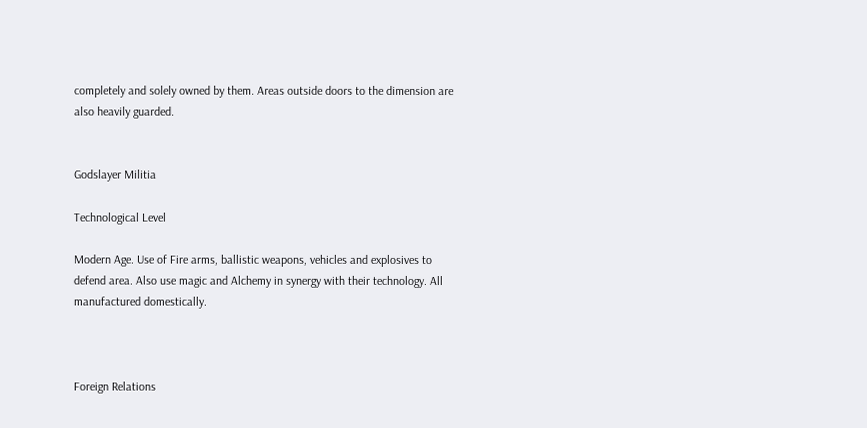completely and solely owned by them. Areas outside doors to the dimension are also heavily guarded.


Godslayer Militia

Technological Level

Modern Age. Use of Fire arms, ballistic weapons, vehicles and explosives to defend area. Also use magic and Alchemy in synergy with their technology. All manufactured domestically.



Foreign Relations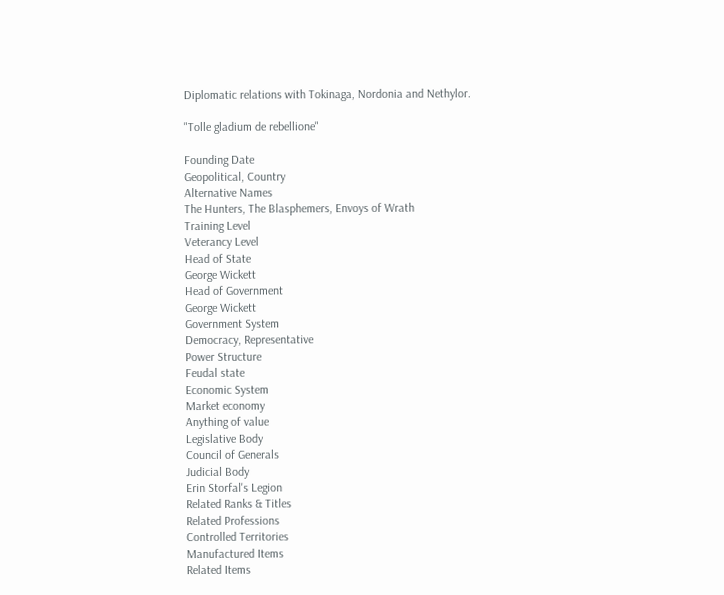Diplomatic relations with Tokinaga, Nordonia and Nethylor.

"Tolle gladium de rebellione"

Founding Date
Geopolitical, Country
Alternative Names
The Hunters, The Blasphemers, Envoys of Wrath
Training Level
Veterancy Level
Head of State
George Wickett
Head of Government
George Wickett
Government System
Democracy, Representative
Power Structure
Feudal state
Economic System
Market economy
Anything of value
Legislative Body
Council of Generals
Judicial Body
Erin Storfal's Legion
Related Ranks & Titles
Related Professions
Controlled Territories
Manufactured Items
Related Items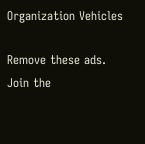Organization Vehicles

Remove these ads. Join the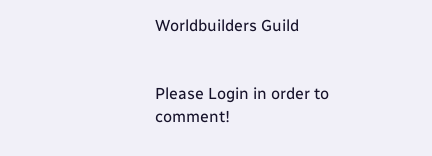Worldbuilders Guild


Please Login in order to comment!